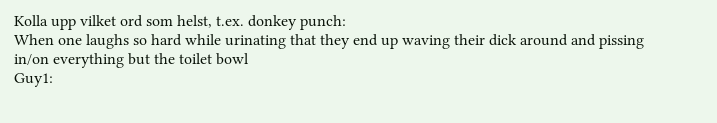Kolla upp vilket ord som helst, t.ex. donkey punch:
When one laughs so hard while urinating that they end up waving their dick around and pissing in/on everything but the toilet bowl
Guy1: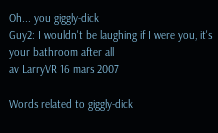Oh... you giggly-dick
Guy2: I wouldn't be laughing if I were you, it's your bathroom after all
av LarryVR 16 mars 2007

Words related to giggly-dick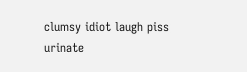clumsy idiot laugh piss urinate